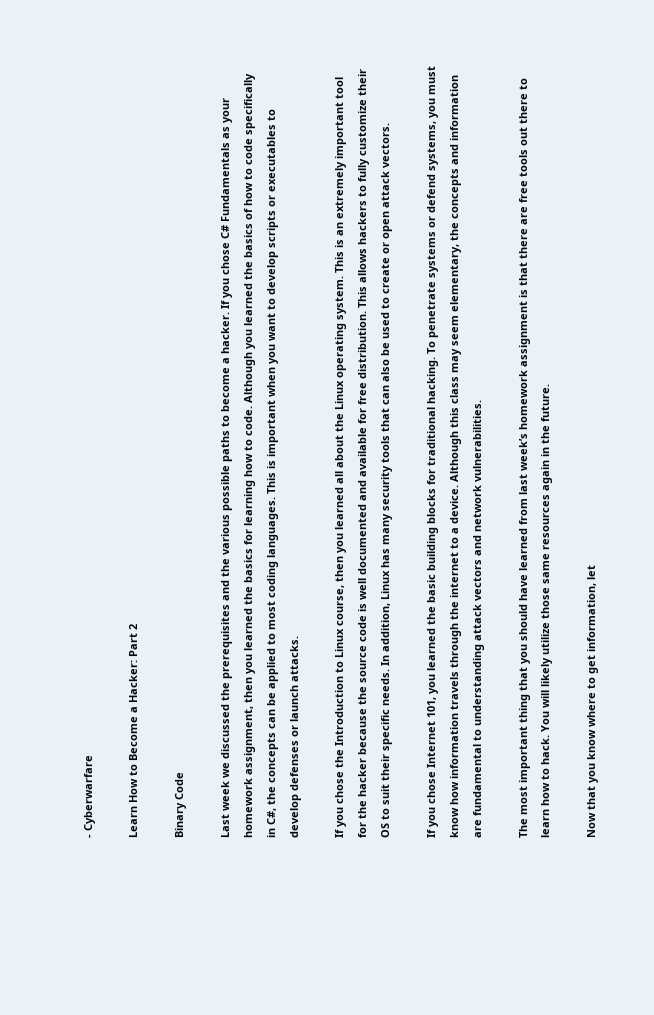- Cyberwarfare

Learn How to Become a Hacker: Part 2

Binary Code

Last week we discussed the prerequisites and the various possible paths to become a hacker. If you chose C# Fundamentals as your homework assignment, then you learned the basics for learning how to code. Although you learned the basics of how to code specifically in C#, the concepts can be applied to most coding languages. This is important when you want to develop scripts or executables to develop defenses or launch attacks.

If you chose the Introduction to Linux course, then you learned all about the Linux operating system. This is an extremely important tool for the hacker because the source code is well documented and available for free distribution. This allows hackers to fully customize their OS to suit their specific needs. In addition, Linux has many security tools that can also be used to create or open attack vectors.

If you chose Internet 101, you learned the basic building blocks for traditional hacking. To penetrate systems or defend systems, you must know how information travels through the internet to a device. Although this class may seem elementary, the concepts and information are fundamental to understanding attack vectors and network vulnerabilities.

The most important thing that you should have learned from last week’s homework assignment is that there are free tools out there to learn how to hack. You will likely utilize those same resources again in the future.

Now that you know where to get information, let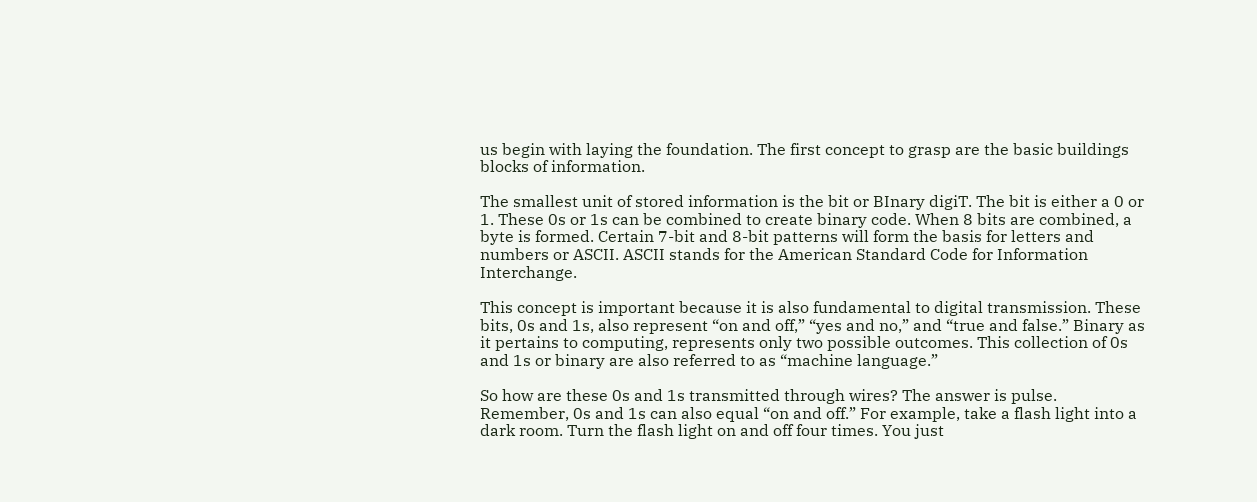us begin with laying the foundation. The first concept to grasp are the basic buildings blocks of information.

The smallest unit of stored information is the bit or BInary digiT. The bit is either a 0 or 1. These 0s or 1s can be combined to create binary code. When 8 bits are combined, a byte is formed. Certain 7-bit and 8-bit patterns will form the basis for letters and numbers or ASCII. ASCII stands for the American Standard Code for Information Interchange.

This concept is important because it is also fundamental to digital transmission. These bits, 0s and 1s, also represent “on and off,” “yes and no,” and “true and false.” Binary as it pertains to computing, represents only two possible outcomes. This collection of 0s and 1s or binary are also referred to as “machine language.”

So how are these 0s and 1s transmitted through wires? The answer is pulse. Remember, 0s and 1s can also equal “on and off.” For example, take a flash light into a dark room. Turn the flash light on and off four times. You just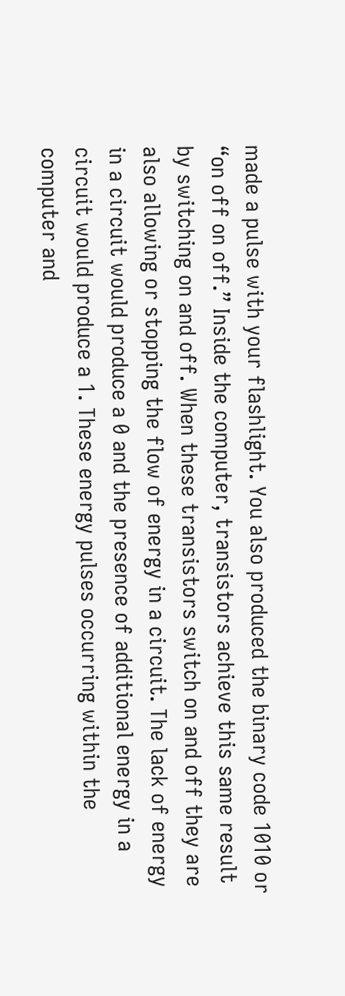made a pulse with your flashlight. You also produced the binary code 1010 or “on off on off.” Inside the computer, transistors achieve this same result by switching on and off. When these transistors switch on and off they are also allowing or stopping the flow of energy in a circuit. The lack of energy in a circuit would produce a 0 and the presence of additional energy in a circuit would produce a 1. These energy pulses occurring within the computer and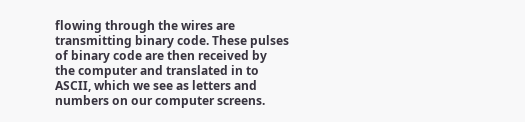flowing through the wires are transmitting binary code. These pulses of binary code are then received by the computer and translated in to ASCII, which we see as letters and numbers on our computer screens.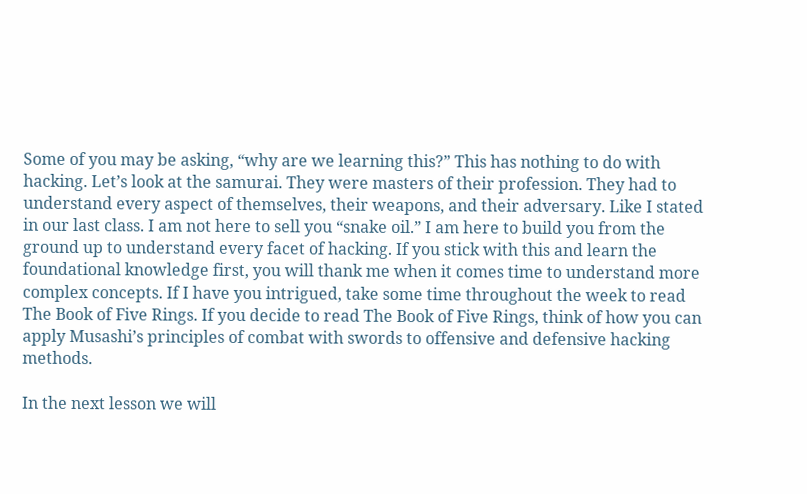Some of you may be asking, “why are we learning this?” This has nothing to do with hacking. Let’s look at the samurai. They were masters of their profession. They had to understand every aspect of themselves, their weapons, and their adversary. Like I stated in our last class. I am not here to sell you “snake oil.” I am here to build you from the ground up to understand every facet of hacking. If you stick with this and learn the foundational knowledge first, you will thank me when it comes time to understand more complex concepts. If I have you intrigued, take some time throughout the week to read The Book of Five Rings. If you decide to read The Book of Five Rings, think of how you can apply Musashi’s principles of combat with swords to offensive and defensive hacking methods.

In the next lesson we will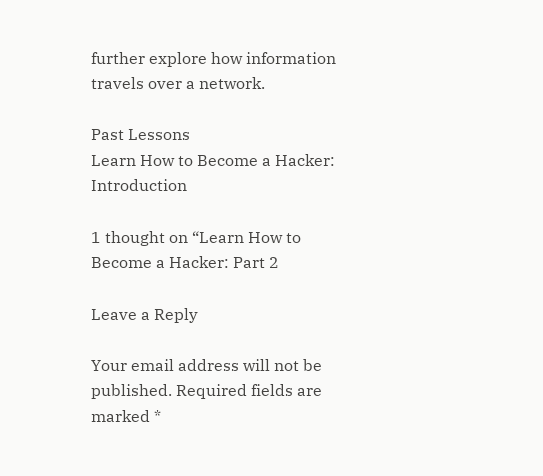further explore how information travels over a network.

Past Lessons
Learn How to Become a Hacker: Introduction

1 thought on “Learn How to Become a Hacker: Part 2

Leave a Reply

Your email address will not be published. Required fields are marked *